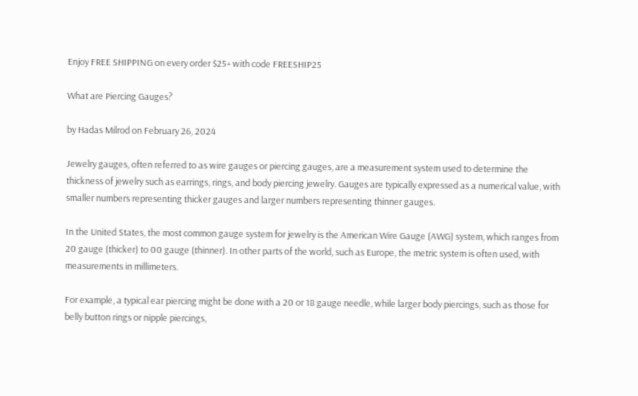Enjoy FREE SHIPPING on every order $25+ with code FREESHIP25

What are Piercing Gauges?

by Hadas Milrod on February 26, 2024

Jewelry gauges, often referred to as wire gauges or piercing gauges, are a measurement system used to determine the thickness of jewelry such as earrings, rings, and body piercing jewelry. Gauges are typically expressed as a numerical value, with smaller numbers representing thicker gauges and larger numbers representing thinner gauges.

In the United States, the most common gauge system for jewelry is the American Wire Gauge (AWG) system, which ranges from 20 gauge (thicker) to 00 gauge (thinner). In other parts of the world, such as Europe, the metric system is often used, with measurements in millimeters.

For example, a typical ear piercing might be done with a 20 or 18 gauge needle, while larger body piercings, such as those for belly button rings or nipple piercings,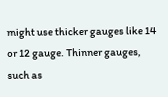might use thicker gauges like 14 or 12 gauge. Thinner gauges, such as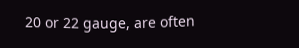20 or 22 gauge, are often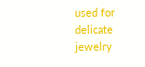used for delicate jewelry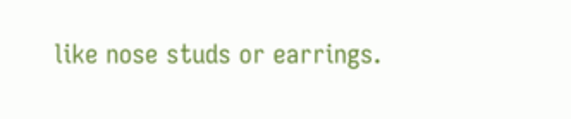like nose studs or earrings.